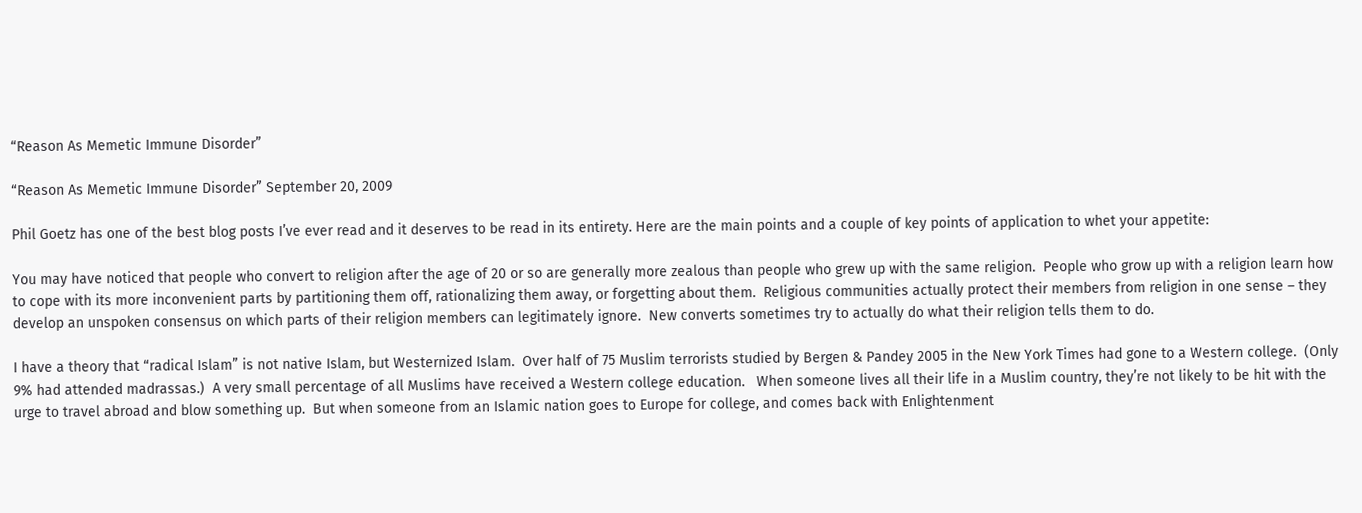“Reason As Memetic Immune Disorder”

“Reason As Memetic Immune Disorder” September 20, 2009

Phil Goetz has one of the best blog posts I’ve ever read and it deserves to be read in its entirety. Here are the main points and a couple of key points of application to whet your appetite:

You may have noticed that people who convert to religion after the age of 20 or so are generally more zealous than people who grew up with the same religion.  People who grow up with a religion learn how to cope with its more inconvenient parts by partitioning them off, rationalizing them away, or forgetting about them.  Religious communities actually protect their members from religion in one sense – they develop an unspoken consensus on which parts of their religion members can legitimately ignore.  New converts sometimes try to actually do what their religion tells them to do.

I have a theory that “radical Islam” is not native Islam, but Westernized Islam.  Over half of 75 Muslim terrorists studied by Bergen & Pandey 2005 in the New York Times had gone to a Western college.  (Only 9% had attended madrassas.)  A very small percentage of all Muslims have received a Western college education.   When someone lives all their life in a Muslim country, they’re not likely to be hit with the urge to travel abroad and blow something up.  But when someone from an Islamic nation goes to Europe for college, and comes back with Enlightenment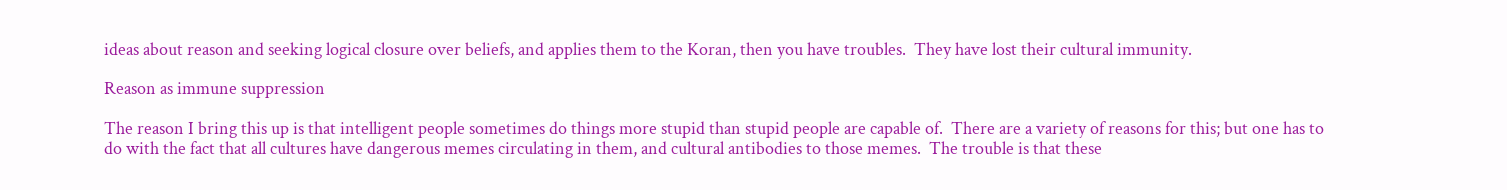ideas about reason and seeking logical closure over beliefs, and applies them to the Koran, then you have troubles.  They have lost their cultural immunity.

Reason as immune suppression

The reason I bring this up is that intelligent people sometimes do things more stupid than stupid people are capable of.  There are a variety of reasons for this; but one has to do with the fact that all cultures have dangerous memes circulating in them, and cultural antibodies to those memes.  The trouble is that these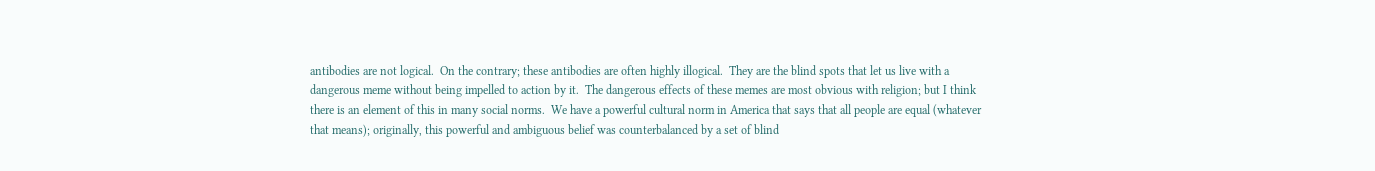antibodies are not logical.  On the contrary; these antibodies are often highly illogical.  They are the blind spots that let us live with a dangerous meme without being impelled to action by it.  The dangerous effects of these memes are most obvious with religion; but I think there is an element of this in many social norms.  We have a powerful cultural norm in America that says that all people are equal (whatever that means); originally, this powerful and ambiguous belief was counterbalanced by a set of blind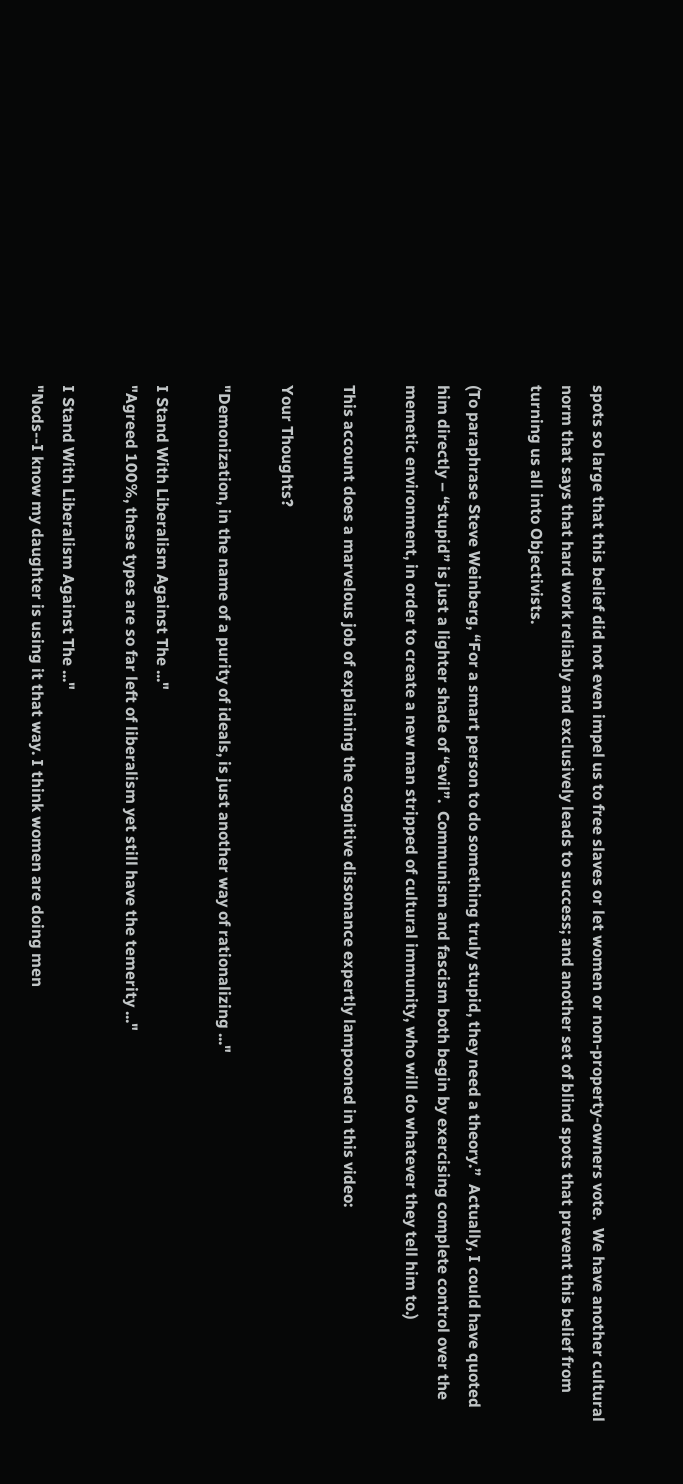spots so large that this belief did not even impel us to free slaves or let women or non-property-owners vote.  We have another cultural norm that says that hard work reliably and exclusively leads to success; and another set of blind spots that prevent this belief from turning us all into Objectivists.

(To paraphrase Steve Weinberg, “For a smart person to do something truly stupid, they need a theory.”  Actually, I could have quoted him directly – “stupid” is just a lighter shade of “evil”.  Communism and fascism both begin by exercising complete control over the memetic environment, in order to create a new man stripped of cultural immunity, who will do whatever they tell him to.)

This account does a marvelous job of explaining the cognitive dissonance expertly lampooned in this video:

Your Thoughts?

"Demonization, in the name of a purity of ideals, is just another way of rationalizing ..."

I Stand With Liberalism Against The ..."
"Agreed 100%, these types are so far left of liberalism yet still have the temerity ..."

I Stand With Liberalism Against The ..."
"Nods--I know my daughter is using it that way. I think women are doing men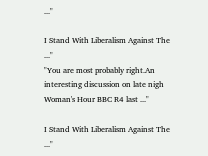..."

I Stand With Liberalism Against The ..."
"You are most probably right.An interesting discussion on late nigh Woman's Hour BBC R4 last ..."

I Stand With Liberalism Against The ..."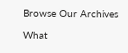Browse Our Archives

What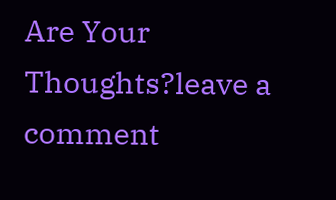Are Your Thoughts?leave a comment